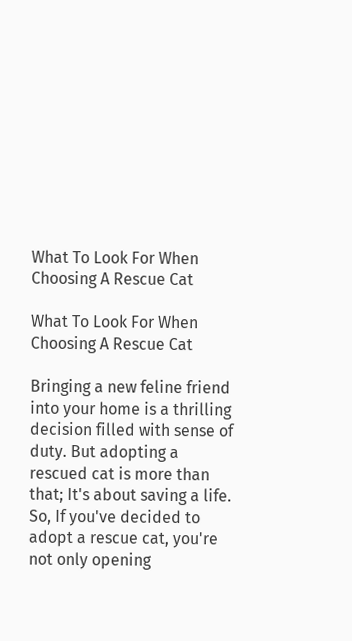What To Look For When Choosing A Rescue Cat

What To Look For When Choosing A Rescue Cat

Bringing a new feline friend into your home is a thrilling decision filled with sense of duty. But adopting a rescued cat is more than that; It's about saving a life. So, If you've decided to adopt a rescue cat, you're not only opening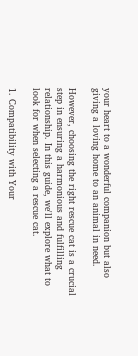your heart to a wonderful companion but also giving a loving home to an animal in need.

However, choosing the right rescue cat is a crucial step in ensuring a harmonious and fulfilling relationship. In this guide, we'll explore what to look for when selecting a rescue cat.

1. Compatibility with Your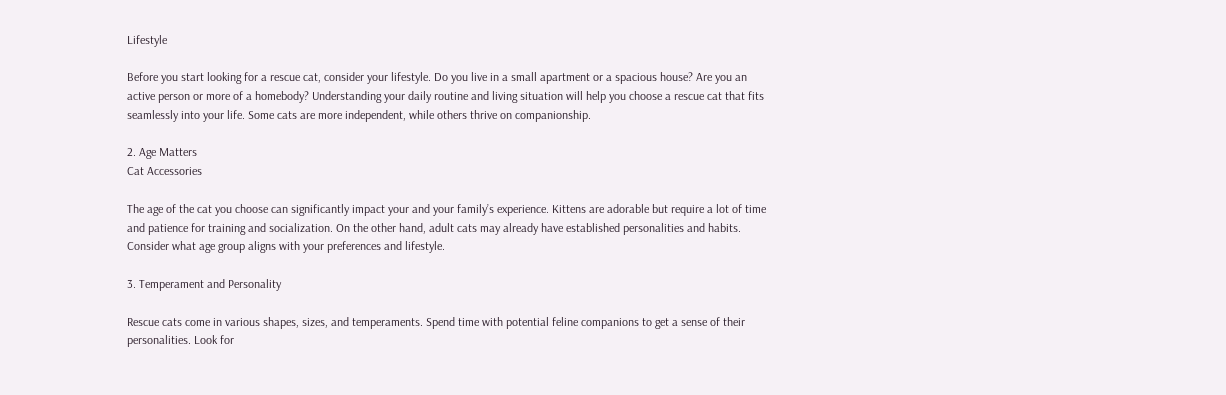Lifestyle

Before you start looking for a rescue cat, consider your lifestyle. Do you live in a small apartment or a spacious house? Are you an active person or more of a homebody? Understanding your daily routine and living situation will help you choose a rescue cat that fits seamlessly into your life. Some cats are more independent, while others thrive on companionship.

2. Age Matters
Cat Accessories

The age of the cat you choose can significantly impact your and your family’s experience. Kittens are adorable but require a lot of time and patience for training and socialization. On the other hand, adult cats may already have established personalities and habits. Consider what age group aligns with your preferences and lifestyle.

3. Temperament and Personality

Rescue cats come in various shapes, sizes, and temperaments. Spend time with potential feline companions to get a sense of their personalities. Look for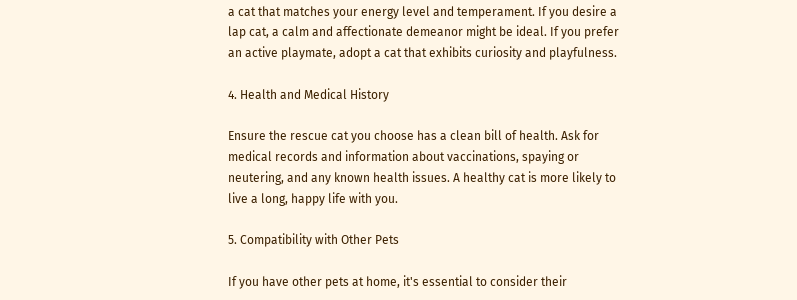a cat that matches your energy level and temperament. If you desire a lap cat, a calm and affectionate demeanor might be ideal. If you prefer an active playmate, adopt a cat that exhibits curiosity and playfulness.

4. Health and Medical History

Ensure the rescue cat you choose has a clean bill of health. Ask for medical records and information about vaccinations, spaying or neutering, and any known health issues. A healthy cat is more likely to live a long, happy life with you.

5. Compatibility with Other Pets

If you have other pets at home, it's essential to consider their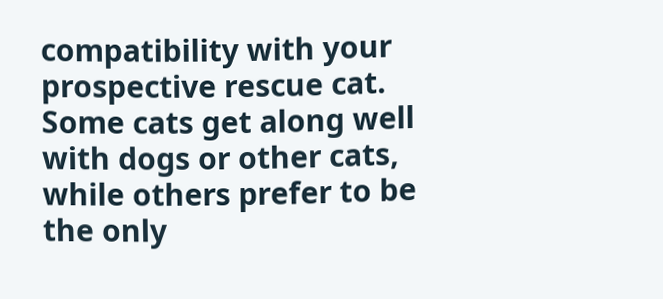compatibility with your prospective rescue cat. Some cats get along well with dogs or other cats, while others prefer to be the only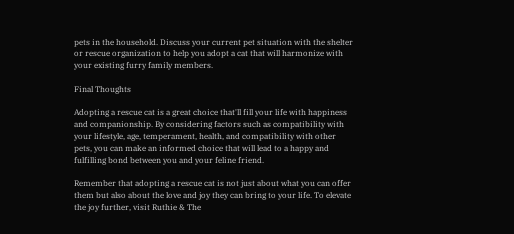pets in the household. Discuss your current pet situation with the shelter or rescue organization to help you adopt a cat that will harmonize with your existing furry family members.

Final Thoughts

Adopting a rescue cat is a great choice that'll fill your life with happiness and companionship. By considering factors such as compatibility with your lifestyle, age, temperament, health, and compatibility with other pets, you can make an informed choice that will lead to a happy and fulfilling bond between you and your feline friend.

Remember that adopting a rescue cat is not just about what you can offer them but also about the love and joy they can bring to your life. To elevate the joy further, visit Ruthie & The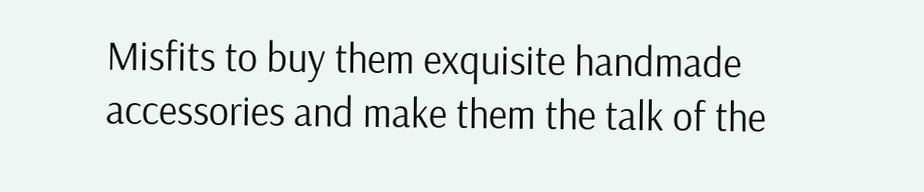Misfits to buy them exquisite handmade accessories and make them the talk of the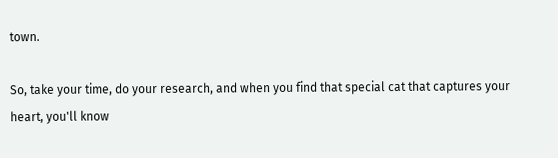town.

So, take your time, do your research, and when you find that special cat that captures your heart, you'll know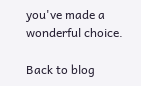you've made a wonderful choice.

Back to blog